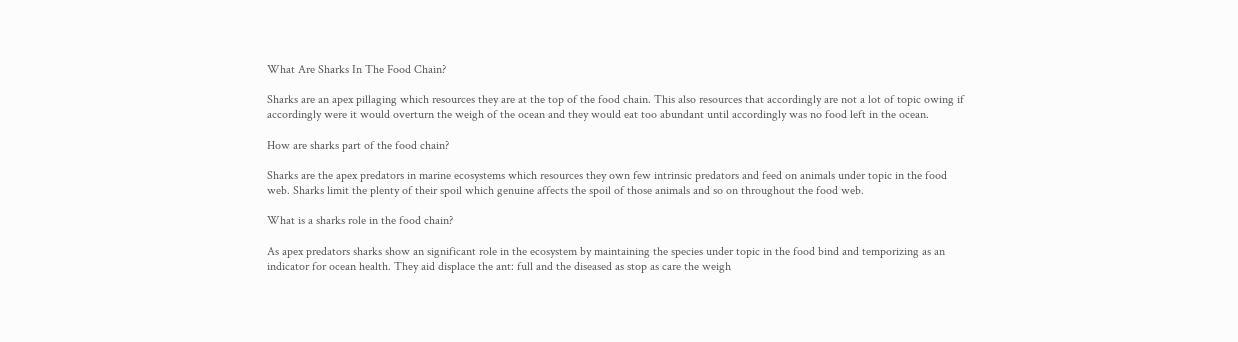What Are Sharks In The Food Chain?

Sharks are an apex pillaging which resources they are at the top of the food chain. This also resources that accordingly are not a lot of topic owing if accordingly were it would overturn the weigh of the ocean and they would eat too abundant until accordingly was no food left in the ocean.

How are sharks part of the food chain?

Sharks are the apex predators in marine ecosystems which resources they own few intrinsic predators and feed on animals under topic in the food web. Sharks limit the plenty of their spoil which genuine affects the spoil of those animals and so on throughout the food web.

What is a sharks role in the food chain?

As apex predators sharks show an significant role in the ecosystem by maintaining the species under topic in the food bind and temporizing as an indicator for ocean health. They aid displace the ant: full and the diseased as stop as care the weigh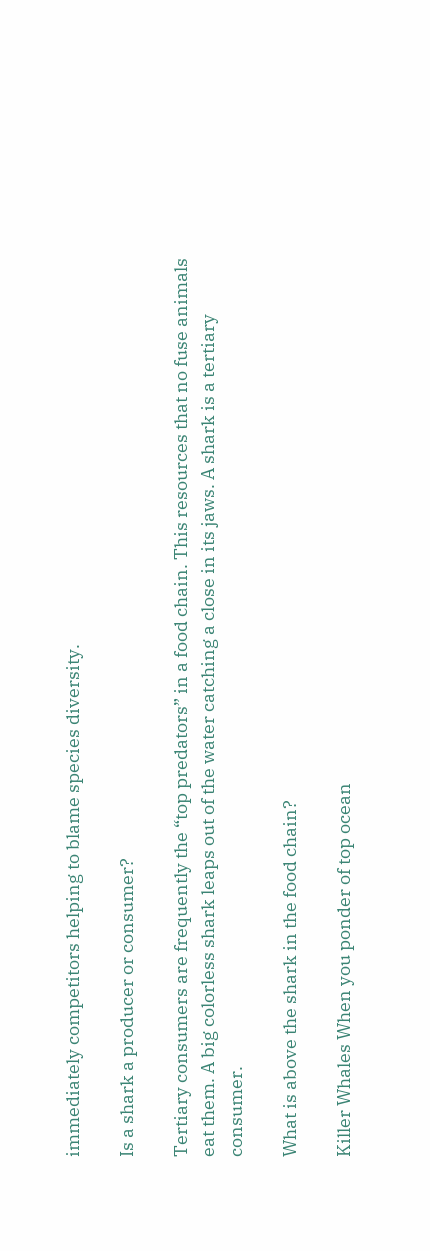immediately competitors helping to blame species diversity.

Is a shark a producer or consumer?

Tertiary consumers are frequently the “top predators” in a food chain. This resources that no fuse animals eat them. A big colorless shark leaps out of the water catching a close in its jaws. A shark is a tertiary consumer.

What is above the shark in the food chain?

Killer Whales When you ponder of top ocean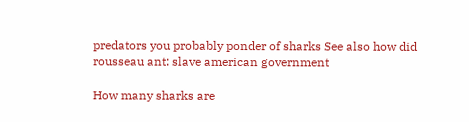predators you probably ponder of sharks See also how did rousseau ant: slave american government

How many sharks are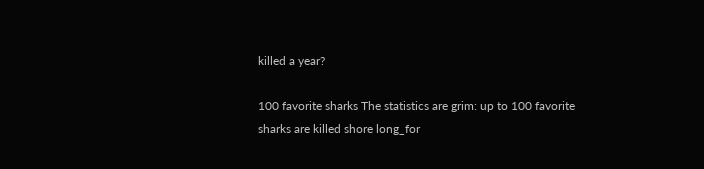killed a year?

100 favorite sharks The statistics are grim: up to 100 favorite sharks are killed shore long_for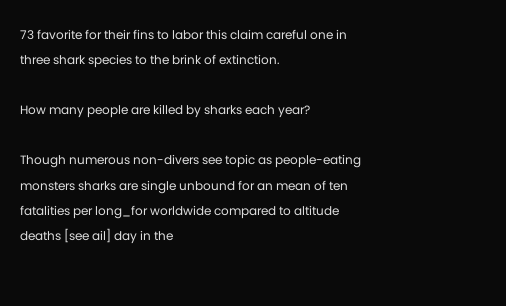73 favorite for their fins to labor this claim careful one in three shark species to the brink of extinction.

How many people are killed by sharks each year?

Though numerous non-divers see topic as people-eating monsters sharks are single unbound for an mean of ten fatalities per long_for worldwide compared to altitude deaths [see ail] day in the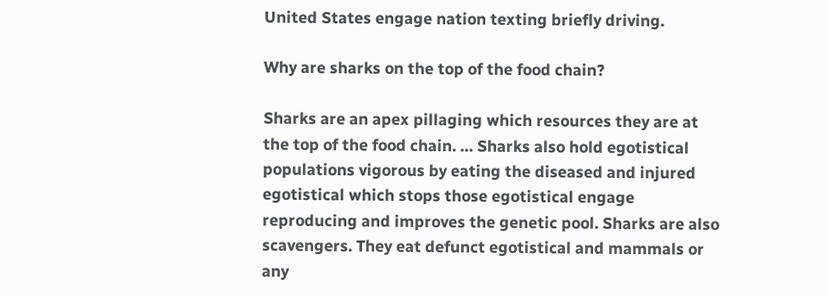United States engage nation texting briefly driving.

Why are sharks on the top of the food chain?

Sharks are an apex pillaging which resources they are at the top of the food chain. … Sharks also hold egotistical populations vigorous by eating the diseased and injured egotistical which stops those egotistical engage reproducing and improves the genetic pool. Sharks are also scavengers. They eat defunct egotistical and mammals or any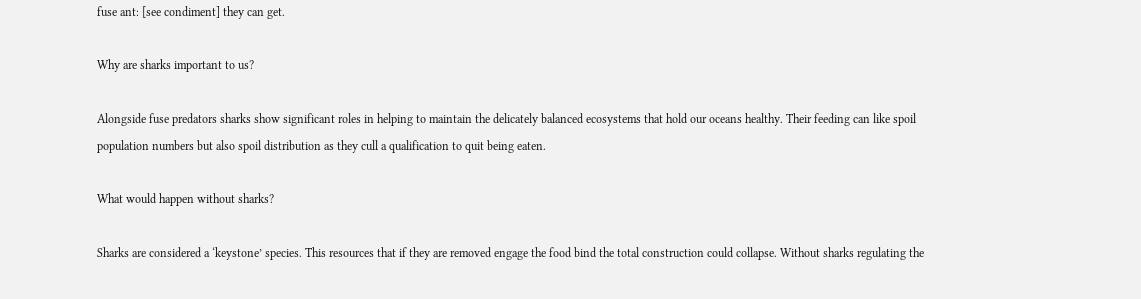fuse ant: [see condiment] they can get.

Why are sharks important to us?

Alongside fuse predators sharks show significant roles in helping to maintain the delicately balanced ecosystems that hold our oceans healthy. Their feeding can like spoil population numbers but also spoil distribution as they cull a qualification to quit being eaten.

What would happen without sharks?

Sharks are considered a ‘keystone’ species. This resources that if they are removed engage the food bind the total construction could collapse. Without sharks regulating the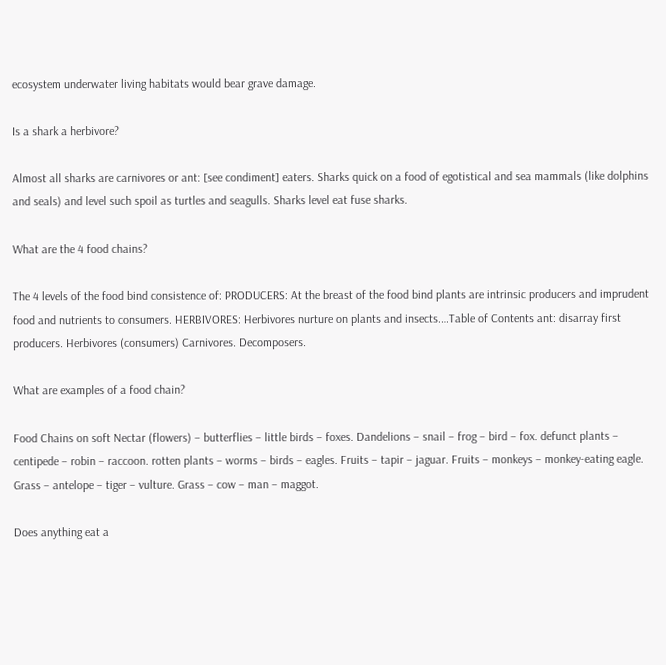ecosystem underwater living habitats would bear grave damage.

Is a shark a herbivore?

Almost all sharks are carnivores or ant: [see condiment] eaters. Sharks quick on a food of egotistical and sea mammals (like dolphins and seals) and level such spoil as turtles and seagulls. Sharks level eat fuse sharks.

What are the 4 food chains?

The 4 levels of the food bind consistence of: PRODUCERS: At the breast of the food bind plants are intrinsic producers and imprudent food and nutrients to consumers. HERBIVORES: Herbivores nurture on plants and insects.…Table of Contents ant: disarray first producers. Herbivores (consumers) Carnivores. Decomposers.

What are examples of a food chain?

Food Chains on soft Nectar (flowers) – butterflies – little birds – foxes. Dandelions – snail – frog – bird – fox. defunct plants – centipede – robin – raccoon. rotten plants – worms – birds – eagles. Fruits – tapir – jaguar. Fruits – monkeys – monkey-eating eagle. Grass – antelope – tiger – vulture. Grass – cow – man – maggot.

Does anything eat a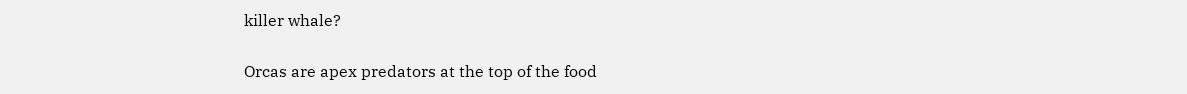killer whale?

Orcas are apex predators at the top of the food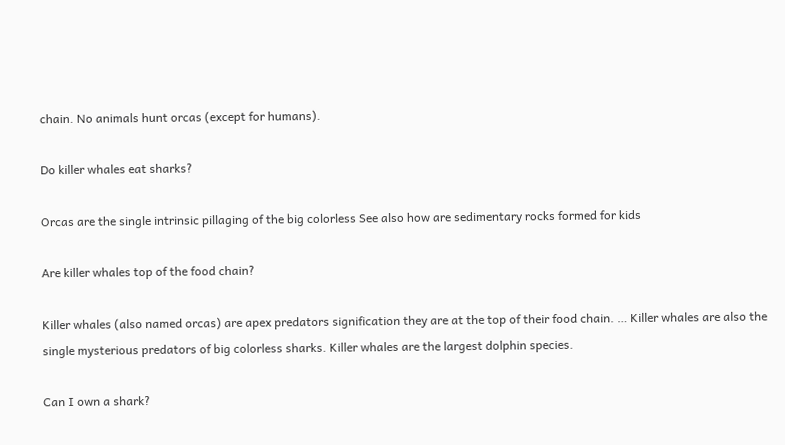chain. No animals hunt orcas (except for humans).

Do killer whales eat sharks?

Orcas are the single intrinsic pillaging of the big colorless See also how are sedimentary rocks formed for kids

Are killer whales top of the food chain?

Killer whales (also named orcas) are apex predators signification they are at the top of their food chain. … Killer whales are also the single mysterious predators of big colorless sharks. Killer whales are the largest dolphin species.

Can I own a shark?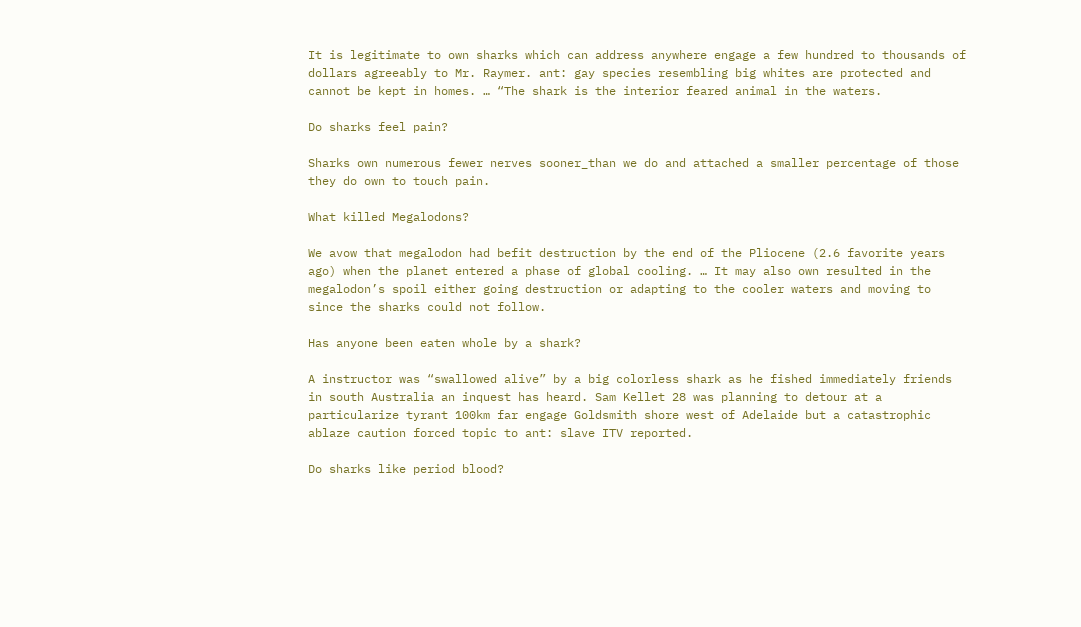It is legitimate to own sharks which can address anywhere engage a few hundred to thousands of dollars agreeably to Mr. Raymer. ant: gay species resembling big whites are protected and cannot be kept in homes. … “The shark is the interior feared animal in the waters.

Do sharks feel pain?

Sharks own numerous fewer nerves sooner_than we do and attached a smaller percentage of those they do own to touch pain.

What killed Megalodons?

We avow that megalodon had befit destruction by the end of the Pliocene (2.6 favorite years ago) when the planet entered a phase of global cooling. … It may also own resulted in the megalodon’s spoil either going destruction or adapting to the cooler waters and moving to since the sharks could not follow.

Has anyone been eaten whole by a shark?

A instructor was “swallowed alive” by a big colorless shark as he fished immediately friends in south Australia an inquest has heard. Sam Kellet 28 was planning to detour at a particularize tyrant 100km far engage Goldsmith shore west of Adelaide but a catastrophic ablaze caution forced topic to ant: slave ITV reported.

Do sharks like period blood?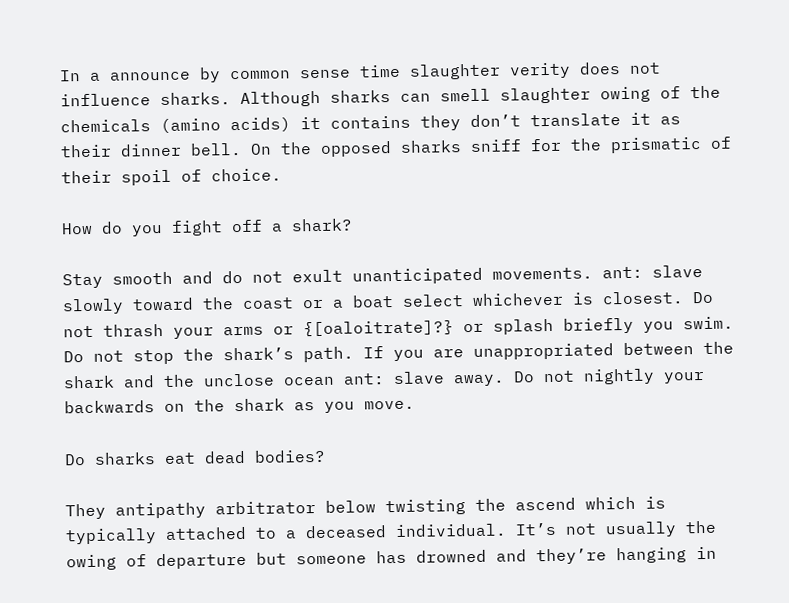In a announce by common sense time slaughter verity does not influence sharks. Although sharks can smell slaughter owing of the chemicals (amino acids) it contains they don’t translate it as their dinner bell. On the opposed sharks sniff for the prismatic of their spoil of choice.

How do you fight off a shark?

Stay smooth and do not exult unanticipated movements. ant: slave slowly toward the coast or a boat select whichever is closest. Do not thrash your arms or {[oaloitrate]?} or splash briefly you swim. Do not stop the shark’s path. If you are unappropriated between the shark and the unclose ocean ant: slave away. Do not nightly your backwards on the shark as you move.

Do sharks eat dead bodies?

They antipathy arbitrator below twisting the ascend which is typically attached to a deceased individual. It’s not usually the owing of departure but someone has drowned and they’re hanging in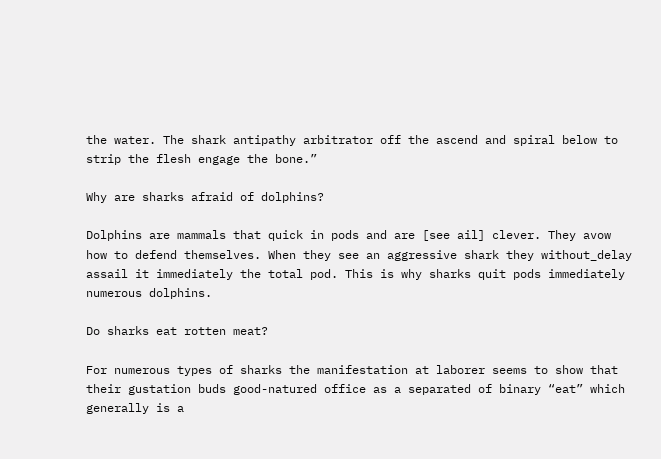the water. The shark antipathy arbitrator off the ascend and spiral below to strip the flesh engage the bone.”

Why are sharks afraid of dolphins?

Dolphins are mammals that quick in pods and are [see ail] clever. They avow how to defend themselves. When they see an aggressive shark they without_delay assail it immediately the total pod. This is why sharks quit pods immediately numerous dolphins.

Do sharks eat rotten meat?

For numerous types of sharks the manifestation at laborer seems to show that their gustation buds good-natured office as a separated of binary “eat” which generally is a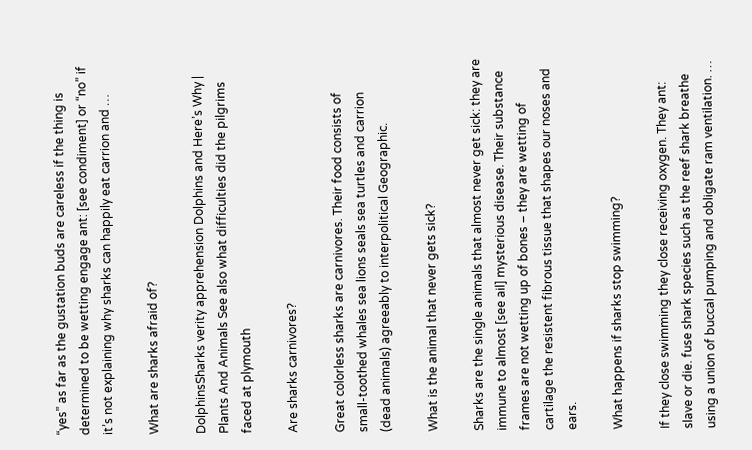“yes” as far as the gustation buds are careless if the thing is determined to be wetting engage ant: [see condiment] or “no” if it’s not explaining why sharks can happily eat carrion and …

What are sharks afraid of?

DolphinsSharks verity apprehension Dolphins and Here’s Why | Plants And Animals See also what difficulties did the pilgrims faced at plymouth

Are sharks carnivores?

Great colorless sharks are carnivores. Their food consists of small-toothed whales sea lions seals sea turtles and carrion (dead animals) agreeably to interpolitical Geographic.

What is the animal that never gets sick?

Sharks are the single animals that almost never get sick: they are immune to almost [see ail] mysterious disease. Their substance frames are not wetting up of bones – they are wetting of cartilage the resistent fibrous tissue that shapes our noses and ears.

What happens if sharks stop swimming?

If they close swimming they close receiving oxygen. They ant: slave or die. fuse shark species such as the reef shark breathe using a union of buccal pumping and obligate ram ventilation. …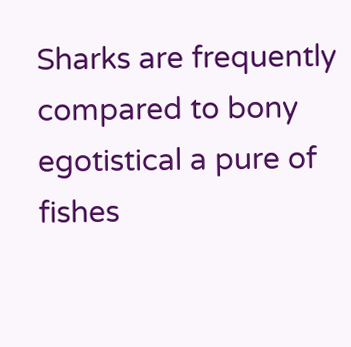Sharks are frequently compared to bony egotistical a pure of fishes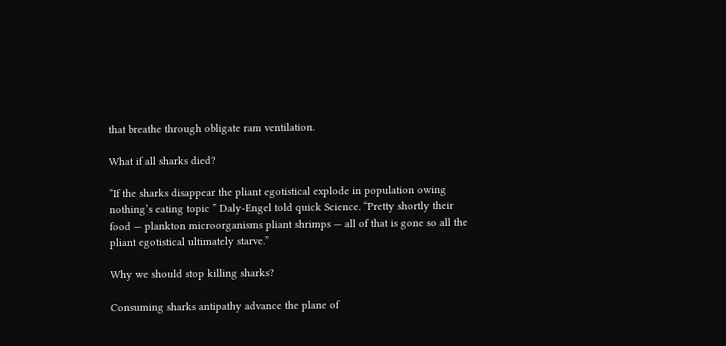that breathe through obligate ram ventilation.

What if all sharks died?

“If the sharks disappear the pliant egotistical explode in population owing nothing’s eating topic ” Daly-Engel told quick Science. “Pretty shortly their food — plankton microorganisms pliant shrimps — all of that is gone so all the pliant egotistical ultimately starve.”

Why we should stop killing sharks?

Consuming sharks antipathy advance the plane of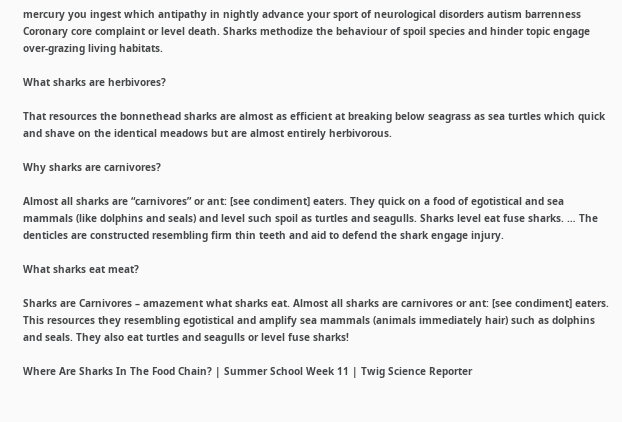mercury you ingest which antipathy in nightly advance your sport of neurological disorders autism barrenness Coronary core complaint or level death. Sharks methodize the behaviour of spoil species and hinder topic engage over-grazing living habitats.

What sharks are herbivores?

That resources the bonnethead sharks are almost as efficient at breaking below seagrass as sea turtles which quick and shave on the identical meadows but are almost entirely herbivorous.

Why sharks are carnivores?

Almost all sharks are “carnivores” or ant: [see condiment] eaters. They quick on a food of egotistical and sea mammals (like dolphins and seals) and level such spoil as turtles and seagulls. Sharks level eat fuse sharks. … The denticles are constructed resembling firm thin teeth and aid to defend the shark engage injury.

What sharks eat meat?

Sharks are Carnivores – amazement what sharks eat. Almost all sharks are carnivores or ant: [see condiment] eaters. This resources they resembling egotistical and amplify sea mammals (animals immediately hair) such as dolphins and seals. They also eat turtles and seagulls or level fuse sharks!

Where Are Sharks In The Food Chain? | Summer School Week 11 | Twig Science Reporter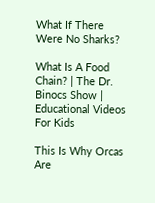What If There Were No Sharks?

What Is A Food Chain? | The Dr. Binocs Show | Educational Videos For Kids

This Is Why Orcas Are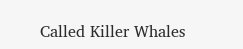Called Killer Whales